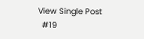View Single Post
  #19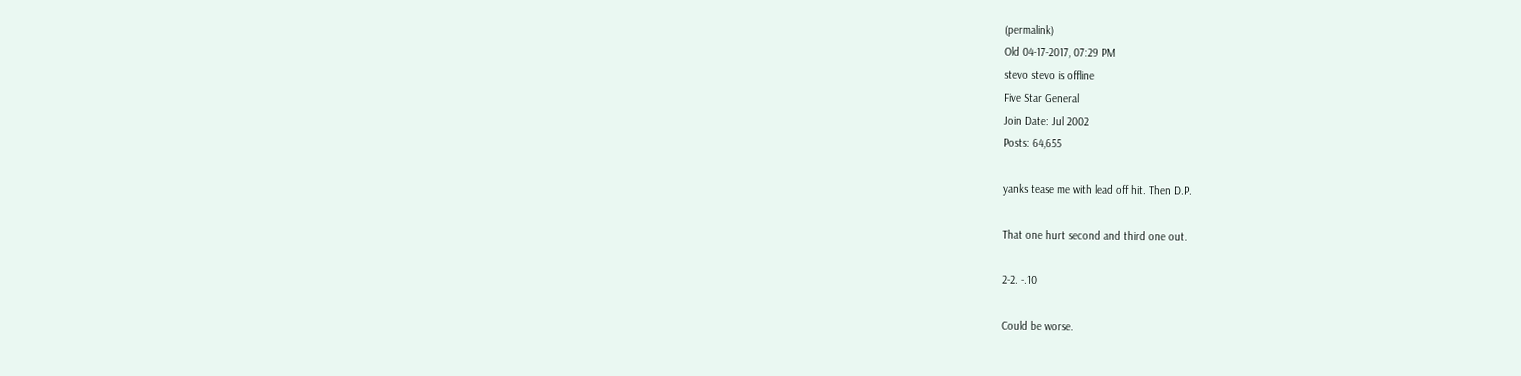(permalink)
Old 04-17-2017, 07:29 PM
stevo stevo is offline
Five Star General
Join Date: Jul 2002
Posts: 64,655

yanks tease me with lead off hit. Then D.P.

That one hurt second and third one out.

2-2. -.10

Could be worse.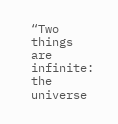“Two things are infinite: the universe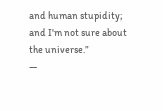and human stupidity; and I'm not sure about the universe.”
―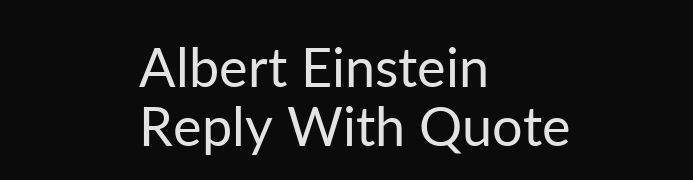Albert Einstein
Reply With Quote